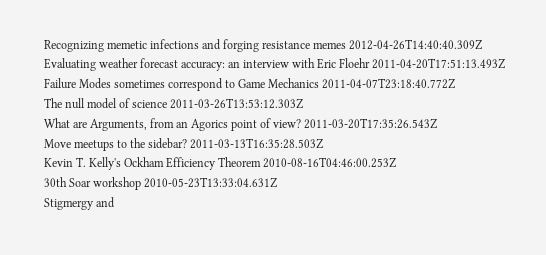Recognizing memetic infections and forging resistance memes 2012-04-26T14:40:40.309Z
Evaluating weather forecast accuracy: an interview with Eric Floehr 2011-04-20T17:51:13.493Z
Failure Modes sometimes correspond to Game Mechanics 2011-04-07T23:18:40.772Z
The null model of science 2011-03-26T13:53:12.303Z
What are Arguments, from an Agorics point of view? 2011-03-20T17:35:26.543Z
Move meetups to the sidebar? 2011-03-13T16:35:28.503Z
Kevin T. Kelly's Ockham Efficiency Theorem 2010-08-16T04:46:00.253Z
30th Soar workshop 2010-05-23T13:33:04.631Z
Stigmergy and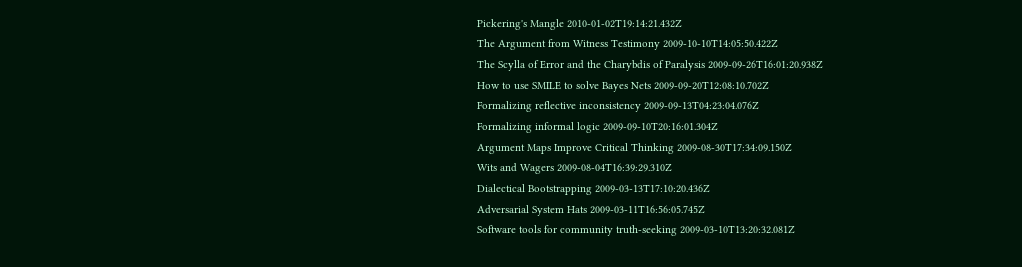Pickering's Mangle 2010-01-02T19:14:21.432Z
The Argument from Witness Testimony 2009-10-10T14:05:50.422Z
The Scylla of Error and the Charybdis of Paralysis 2009-09-26T16:01:20.938Z
How to use SMILE to solve Bayes Nets 2009-09-20T12:08:10.702Z
Formalizing reflective inconsistency 2009-09-13T04:23:04.076Z
Formalizing informal logic 2009-09-10T20:16:01.304Z
Argument Maps Improve Critical Thinking 2009-08-30T17:34:09.150Z
Wits and Wagers 2009-08-04T16:39:29.310Z
Dialectical Bootstrapping 2009-03-13T17:10:20.436Z
Adversarial System Hats 2009-03-11T16:56:05.745Z
Software tools for community truth-seeking 2009-03-10T13:20:32.081Z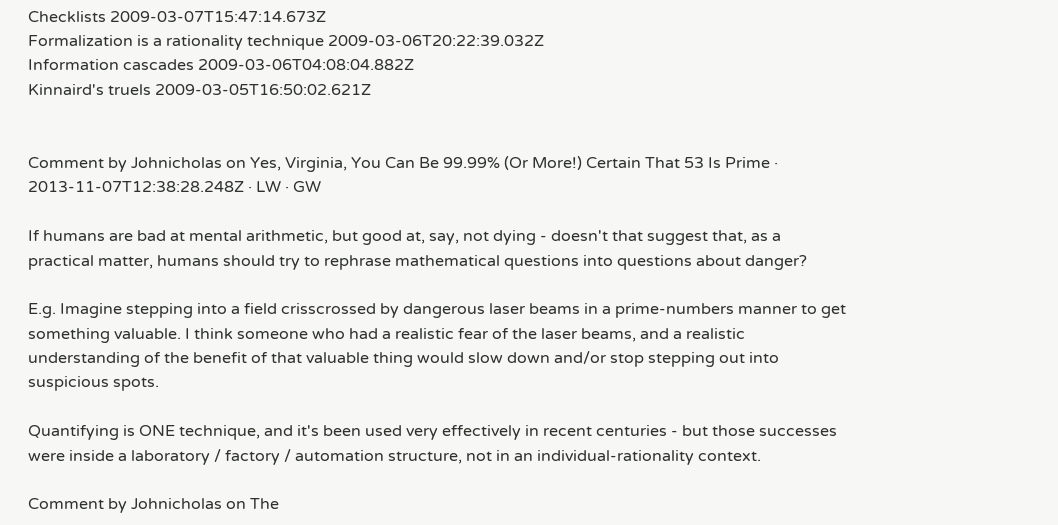Checklists 2009-03-07T15:47:14.673Z
Formalization is a rationality technique 2009-03-06T20:22:39.032Z
Information cascades 2009-03-06T04:08:04.882Z
Kinnaird's truels 2009-03-05T16:50:02.621Z


Comment by Johnicholas on Yes, Virginia, You Can Be 99.99% (Or More!) Certain That 53 Is Prime · 2013-11-07T12:38:28.248Z · LW · GW

If humans are bad at mental arithmetic, but good at, say, not dying - doesn't that suggest that, as a practical matter, humans should try to rephrase mathematical questions into questions about danger?

E.g. Imagine stepping into a field crisscrossed by dangerous laser beams in a prime-numbers manner to get something valuable. I think someone who had a realistic fear of the laser beams, and a realistic understanding of the benefit of that valuable thing would slow down and/or stop stepping out into suspicious spots.

Quantifying is ONE technique, and it's been used very effectively in recent centuries - but those successes were inside a laboratory / factory / automation structure, not in an individual-rationality context.

Comment by Johnicholas on The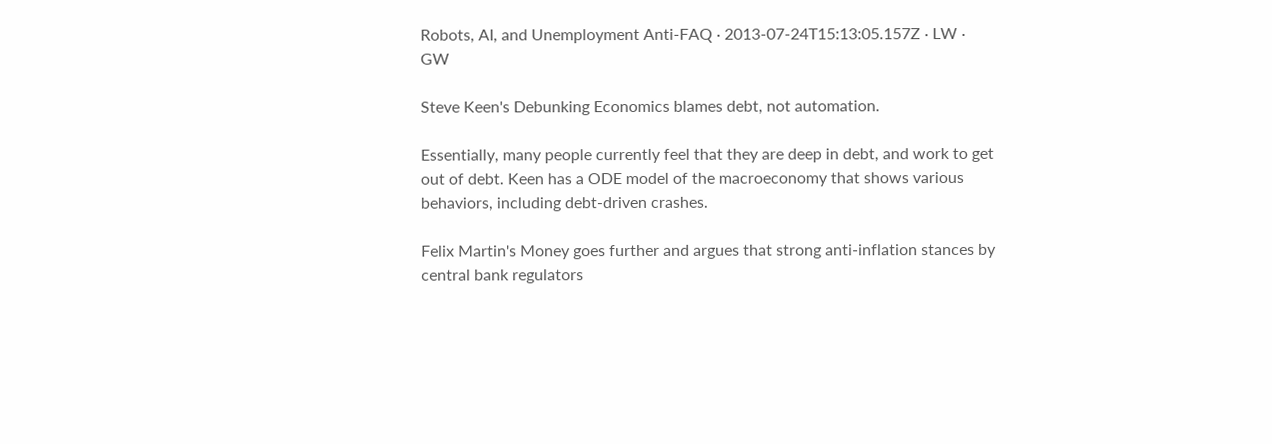Robots, AI, and Unemployment Anti-FAQ · 2013-07-24T15:13:05.157Z · LW · GW

Steve Keen's Debunking Economics blames debt, not automation.

Essentially, many people currently feel that they are deep in debt, and work to get out of debt. Keen has a ODE model of the macroeconomy that shows various behaviors, including debt-driven crashes.

Felix Martin's Money goes further and argues that strong anti-inflation stances by central bank regulators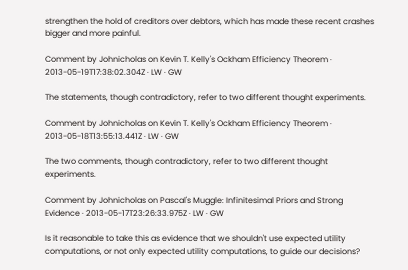strengthen the hold of creditors over debtors, which has made these recent crashes bigger and more painful.

Comment by Johnicholas on Kevin T. Kelly's Ockham Efficiency Theorem · 2013-05-19T17:38:02.304Z · LW · GW

The statements, though contradictory, refer to two different thought experiments.

Comment by Johnicholas on Kevin T. Kelly's Ockham Efficiency Theorem · 2013-05-18T13:55:13.441Z · LW · GW

The two comments, though contradictory, refer to two different thought experiments.

Comment by Johnicholas on Pascal's Muggle: Infinitesimal Priors and Strong Evidence · 2013-05-17T23:26:33.975Z · LW · GW

Is it reasonable to take this as evidence that we shouldn't use expected utility computations, or not only expected utility computations, to guide our decisions?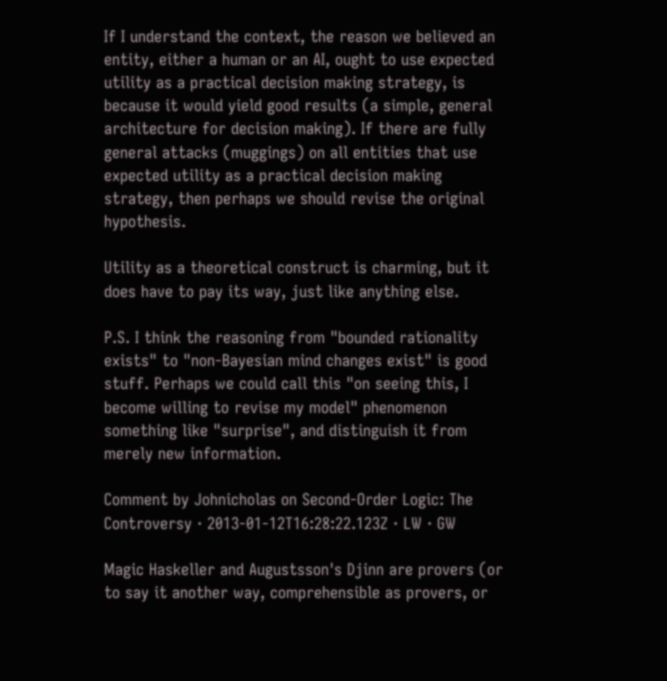If I understand the context, the reason we believed an entity, either a human or an AI, ought to use expected utility as a practical decision making strategy, is because it would yield good results (a simple, general architecture for decision making). If there are fully general attacks (muggings) on all entities that use expected utility as a practical decision making strategy, then perhaps we should revise the original hypothesis.

Utility as a theoretical construct is charming, but it does have to pay its way, just like anything else.

P.S. I think the reasoning from "bounded rationality exists" to "non-Bayesian mind changes exist" is good stuff. Perhaps we could call this "on seeing this, I become willing to revise my model" phenomenon something like "surprise", and distinguish it from merely new information.

Comment by Johnicholas on Second-Order Logic: The Controversy · 2013-01-12T16:28:22.123Z · LW · GW

Magic Haskeller and Augustsson's Djinn are provers (or to say it another way, comprehensible as provers, or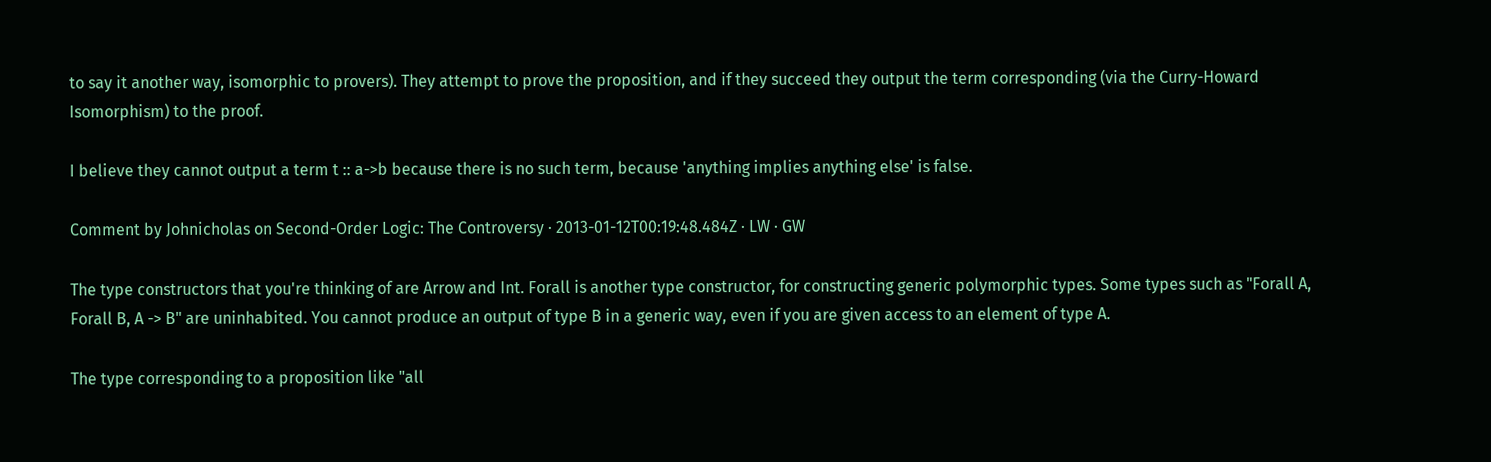to say it another way, isomorphic to provers). They attempt to prove the proposition, and if they succeed they output the term corresponding (via the Curry-Howard Isomorphism) to the proof.

I believe they cannot output a term t :: a->b because there is no such term, because 'anything implies anything else' is false.

Comment by Johnicholas on Second-Order Logic: The Controversy · 2013-01-12T00:19:48.484Z · LW · GW

The type constructors that you're thinking of are Arrow and Int. Forall is another type constructor, for constructing generic polymorphic types. Some types such as "Forall A, Forall B, A -> B" are uninhabited. You cannot produce an output of type B in a generic way, even if you are given access to an element of type A.

The type corresponding to a proposition like "all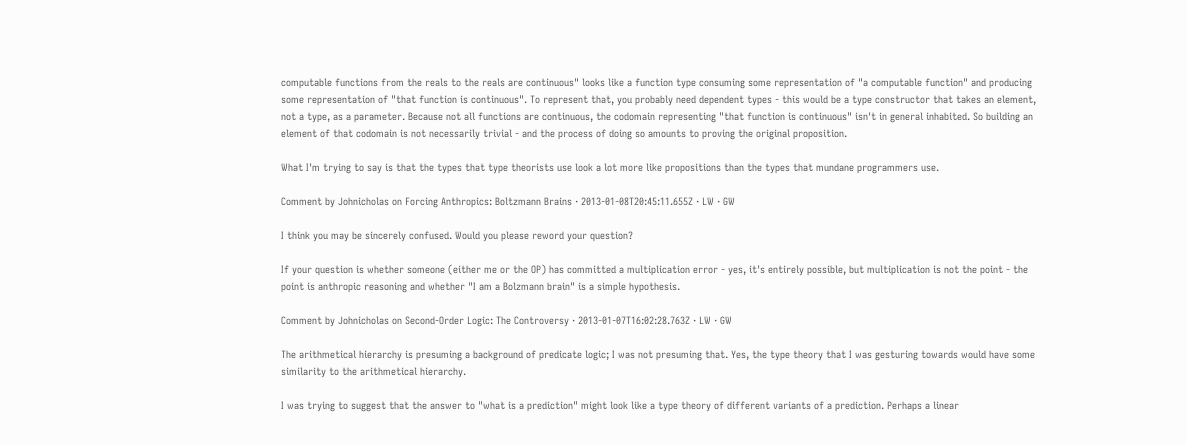computable functions from the reals to the reals are continuous" looks like a function type consuming some representation of "a computable function" and producing some representation of "that function is continuous". To represent that, you probably need dependent types - this would be a type constructor that takes an element, not a type, as a parameter. Because not all functions are continuous, the codomain representing "that function is continuous" isn't in general inhabited. So building an element of that codomain is not necessarily trivial - and the process of doing so amounts to proving the original proposition.

What I'm trying to say is that the types that type theorists use look a lot more like propositions than the types that mundane programmers use.

Comment by Johnicholas on Forcing Anthropics: Boltzmann Brains · 2013-01-08T20:45:11.655Z · LW · GW

I think you may be sincerely confused. Would you please reword your question?

If your question is whether someone (either me or the OP) has committed a multiplication error - yes, it's entirely possible, but multiplication is not the point - the point is anthropic reasoning and whether "I am a Bolzmann brain" is a simple hypothesis.

Comment by Johnicholas on Second-Order Logic: The Controversy · 2013-01-07T16:02:28.763Z · LW · GW

The arithmetical hierarchy is presuming a background of predicate logic; I was not presuming that. Yes, the type theory that I was gesturing towards would have some similarity to the arithmetical hierarchy.

I was trying to suggest that the answer to "what is a prediction" might look like a type theory of different variants of a prediction. Perhaps a linear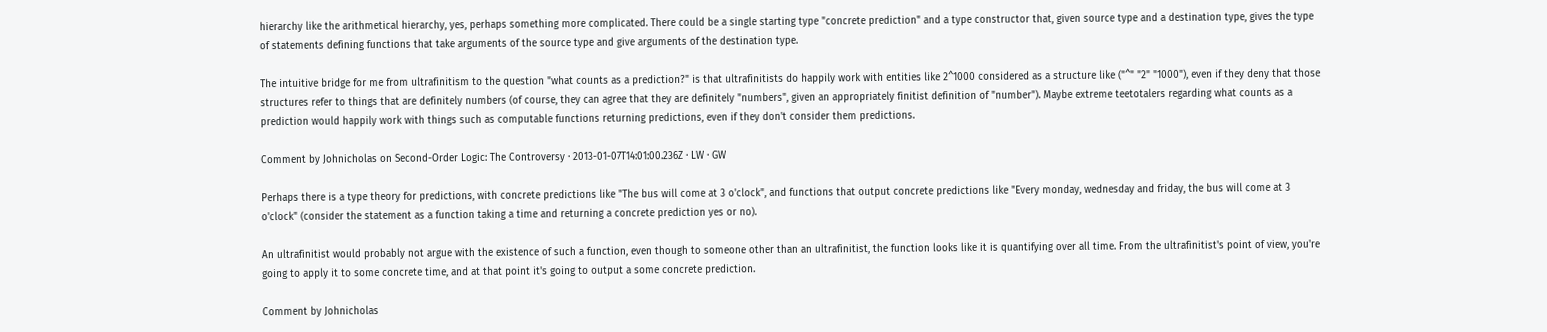hierarchy like the arithmetical hierarchy, yes, perhaps something more complicated. There could be a single starting type "concrete prediction" and a type constructor that, given source type and a destination type, gives the type of statements defining functions that take arguments of the source type and give arguments of the destination type.

The intuitive bridge for me from ultrafinitism to the question "what counts as a prediction?" is that ultrafinitists do happily work with entities like 2^1000 considered as a structure like ("^" "2" "1000"), even if they deny that those structures refer to things that are definitely numbers (of course, they can agree that they are definitely "numbers", given an appropriately finitist definition of "number"). Maybe extreme teetotalers regarding what counts as a prediction would happily work with things such as computable functions returning predictions, even if they don't consider them predictions.

Comment by Johnicholas on Second-Order Logic: The Controversy · 2013-01-07T14:01:00.236Z · LW · GW

Perhaps there is a type theory for predictions, with concrete predictions like "The bus will come at 3 o'clock", and functions that output concrete predictions like "Every monday, wednesday and friday, the bus will come at 3 o'clock" (consider the statement as a function taking a time and returning a concrete prediction yes or no).

An ultrafinitist would probably not argue with the existence of such a function, even though to someone other than an ultrafinitist, the function looks like it is quantifying over all time. From the ultrafinitist's point of view, you're going to apply it to some concrete time, and at that point it's going to output a some concrete prediction.

Comment by Johnicholas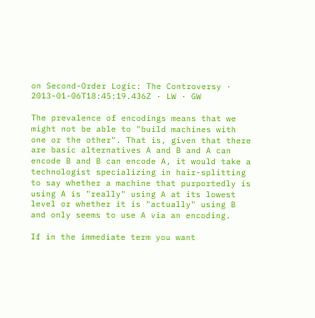on Second-Order Logic: The Controversy · 2013-01-06T18:45:19.436Z · LW · GW

The prevalence of encodings means that we might not be able to "build machines with one or the other". That is, given that there are basic alternatives A and B and A can encode B and B can encode A, it would take a technologist specializing in hair-splitting to say whether a machine that purportedly is using A is "really" using A at its lowest level or whether it is "actually" using B and only seems to use A via an encoding.

If in the immediate term you want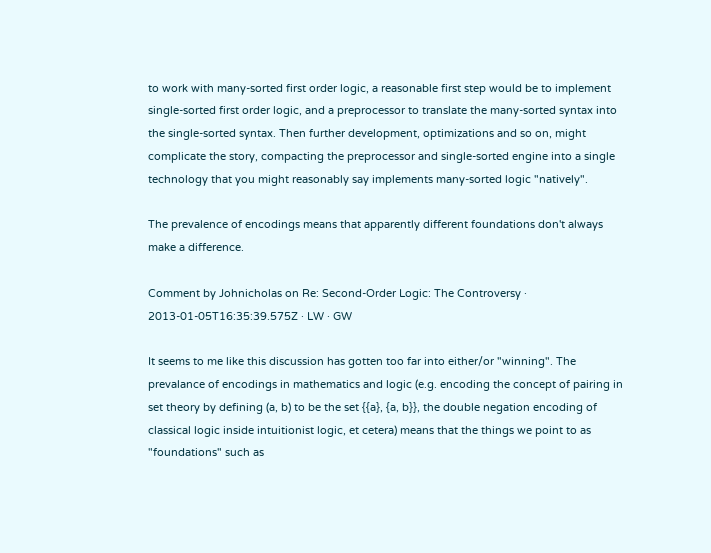to work with many-sorted first order logic, a reasonable first step would be to implement single-sorted first order logic, and a preprocessor to translate the many-sorted syntax into the single-sorted syntax. Then further development, optimizations and so on, might complicate the story, compacting the preprocessor and single-sorted engine into a single technology that you might reasonably say implements many-sorted logic "natively".

The prevalence of encodings means that apparently different foundations don't always make a difference.

Comment by Johnicholas on Re: Second-Order Logic: The Controversy · 2013-01-05T16:35:39.575Z · LW · GW

It seems to me like this discussion has gotten too far into either/or "winning". The prevalance of encodings in mathematics and logic (e.g. encoding the concept of pairing in set theory by defining (a, b) to be the set {{a}, {a, b}}, the double negation encoding of classical logic inside intuitionist logic, et cetera) means that the things we point to as "foundations" such as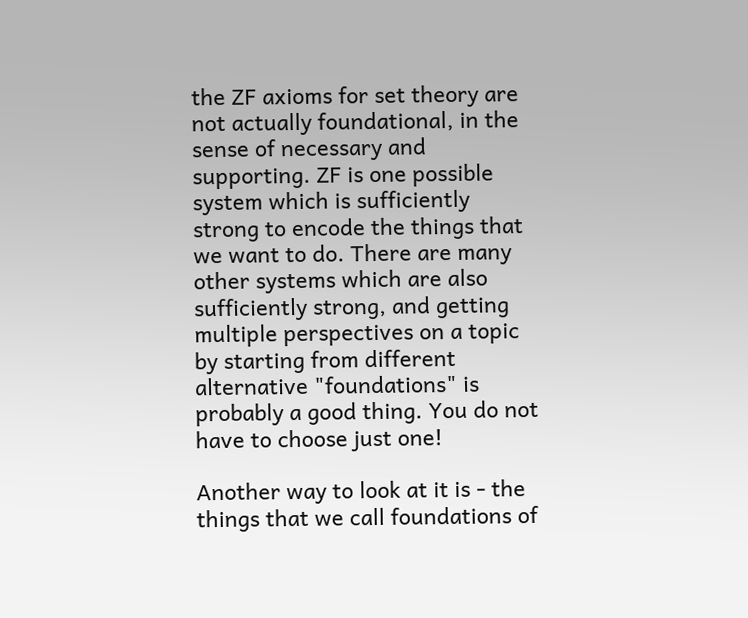the ZF axioms for set theory are not actually foundational, in the sense of necessary and supporting. ZF is one possible system which is sufficiently strong to encode the things that we want to do. There are many other systems which are also sufficiently strong, and getting multiple perspectives on a topic by starting from different alternative "foundations" is probably a good thing. You do not have to choose just one!

Another way to look at it is - the things that we call foundations of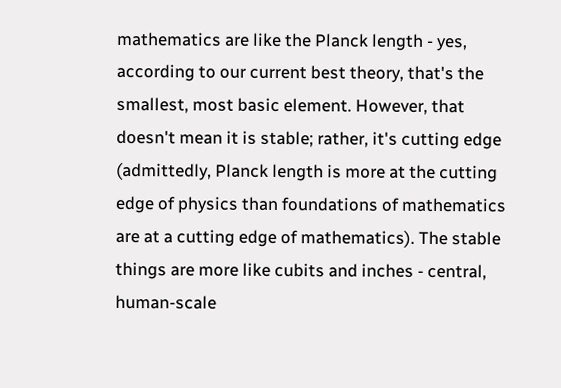mathematics are like the Planck length - yes, according to our current best theory, that's the smallest, most basic element. However, that doesn't mean it is stable; rather, it's cutting edge (admittedly, Planck length is more at the cutting edge of physics than foundations of mathematics are at a cutting edge of mathematics). The stable things are more like cubits and inches - central, human-scale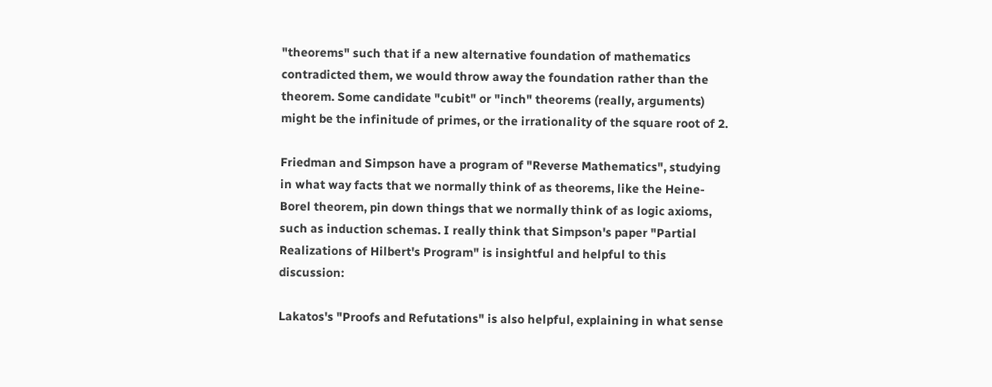"theorems" such that if a new alternative foundation of mathematics contradicted them, we would throw away the foundation rather than the theorem. Some candidate "cubit" or "inch" theorems (really, arguments) might be the infinitude of primes, or the irrationality of the square root of 2.

Friedman and Simpson have a program of "Reverse Mathematics", studying in what way facts that we normally think of as theorems, like the Heine-Borel theorem, pin down things that we normally think of as logic axioms, such as induction schemas. I really think that Simpson's paper "Partial Realizations of Hilbert's Program" is insightful and helpful to this discussion:

Lakatos's "Proofs and Refutations" is also helpful, explaining in what sense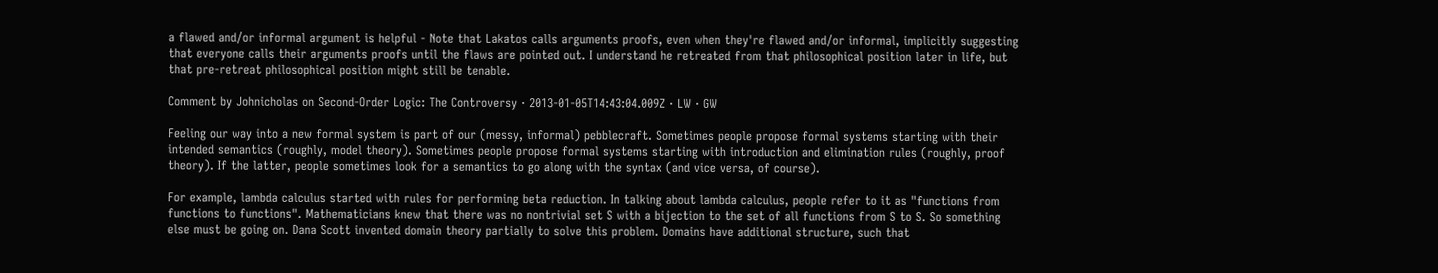a flawed and/or informal argument is helpful - Note that Lakatos calls arguments proofs, even when they're flawed and/or informal, implicitly suggesting that everyone calls their arguments proofs until the flaws are pointed out. I understand he retreated from that philosophical position later in life, but that pre-retreat philosophical position might still be tenable.

Comment by Johnicholas on Second-Order Logic: The Controversy · 2013-01-05T14:43:04.009Z · LW · GW

Feeling our way into a new formal system is part of our (messy, informal) pebblecraft. Sometimes people propose formal systems starting with their intended semantics (roughly, model theory). Sometimes people propose formal systems starting with introduction and elimination rules (roughly, proof theory). If the latter, people sometimes look for a semantics to go along with the syntax (and vice versa, of course).

For example, lambda calculus started with rules for performing beta reduction. In talking about lambda calculus, people refer to it as "functions from functions to functions". Mathematicians knew that there was no nontrivial set S with a bijection to the set of all functions from S to S. So something else must be going on. Dana Scott invented domain theory partially to solve this problem. Domains have additional structure, such that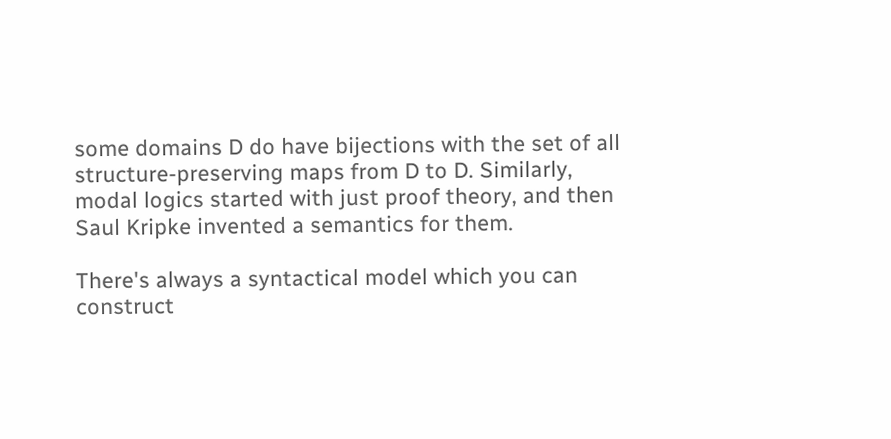some domains D do have bijections with the set of all structure-preserving maps from D to D. Similarly, modal logics started with just proof theory, and then Saul Kripke invented a semantics for them.

There's always a syntactical model which you can construct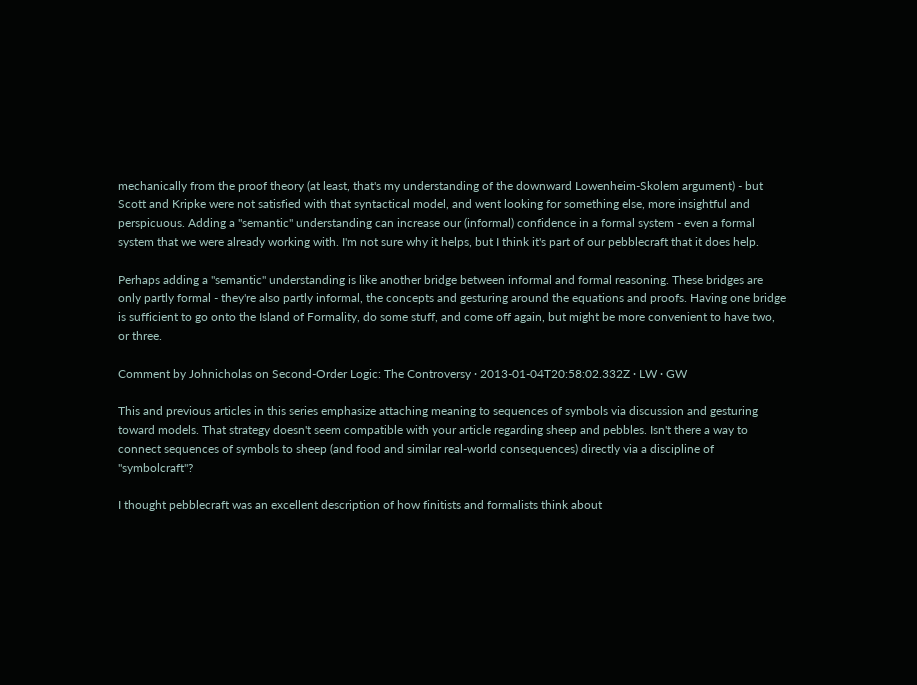mechanically from the proof theory (at least, that's my understanding of the downward Lowenheim-Skolem argument) - but Scott and Kripke were not satisfied with that syntactical model, and went looking for something else, more insightful and perspicuous. Adding a "semantic" understanding can increase our (informal) confidence in a formal system - even a formal system that we were already working with. I'm not sure why it helps, but I think it's part of our pebblecraft that it does help.

Perhaps adding a "semantic" understanding is like another bridge between informal and formal reasoning. These bridges are only partly formal - they're also partly informal, the concepts and gesturing around the equations and proofs. Having one bridge is sufficient to go onto the Island of Formality, do some stuff, and come off again, but might be more convenient to have two, or three.

Comment by Johnicholas on Second-Order Logic: The Controversy · 2013-01-04T20:58:02.332Z · LW · GW

This and previous articles in this series emphasize attaching meaning to sequences of symbols via discussion and gesturing toward models. That strategy doesn't seem compatible with your article regarding sheep and pebbles. Isn't there a way to connect sequences of symbols to sheep (and food and similar real-world consequences) directly via a discipline of "symbolcraft"?

I thought pebblecraft was an excellent description of how finitists and formalists think about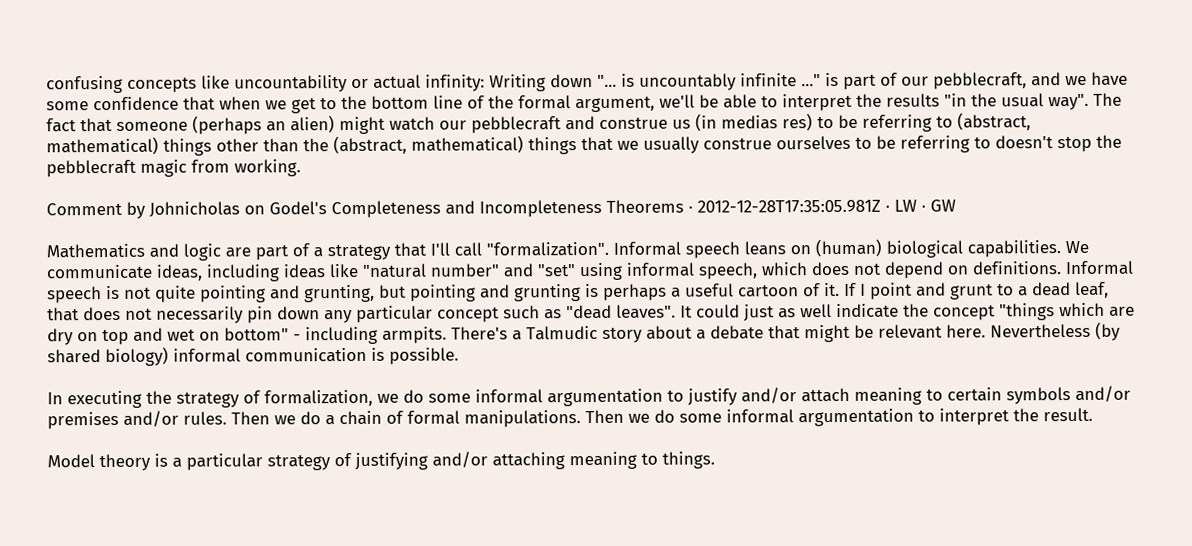confusing concepts like uncountability or actual infinity: Writing down "... is uncountably infinite ..." is part of our pebblecraft, and we have some confidence that when we get to the bottom line of the formal argument, we'll be able to interpret the results "in the usual way". The fact that someone (perhaps an alien) might watch our pebblecraft and construe us (in medias res) to be referring to (abstract, mathematical) things other than the (abstract, mathematical) things that we usually construe ourselves to be referring to doesn't stop the pebblecraft magic from working.

Comment by Johnicholas on Godel's Completeness and Incompleteness Theorems · 2012-12-28T17:35:05.981Z · LW · GW

Mathematics and logic are part of a strategy that I'll call "formalization". Informal speech leans on (human) biological capabilities. We communicate ideas, including ideas like "natural number" and "set" using informal speech, which does not depend on definitions. Informal speech is not quite pointing and grunting, but pointing and grunting is perhaps a useful cartoon of it. If I point and grunt to a dead leaf, that does not necessarily pin down any particular concept such as "dead leaves". It could just as well indicate the concept "things which are dry on top and wet on bottom" - including armpits. There's a Talmudic story about a debate that might be relevant here. Nevertheless (by shared biology) informal communication is possible.

In executing the strategy of formalization, we do some informal argumentation to justify and/or attach meaning to certain symbols and/or premises and/or rules. Then we do a chain of formal manipulations. Then we do some informal argumentation to interpret the result.

Model theory is a particular strategy of justifying and/or attaching meaning to things.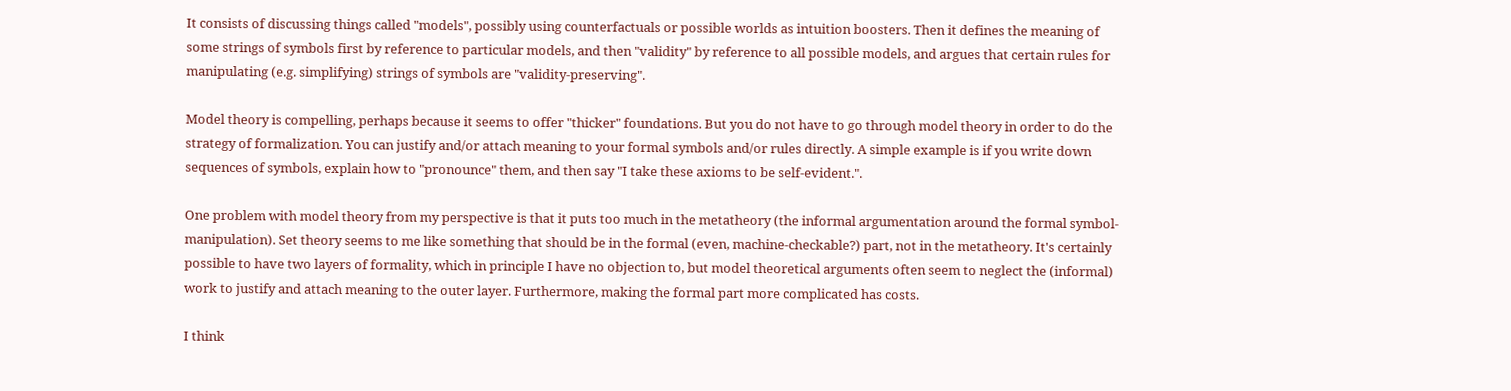It consists of discussing things called "models", possibly using counterfactuals or possible worlds as intuition boosters. Then it defines the meaning of some strings of symbols first by reference to particular models, and then "validity" by reference to all possible models, and argues that certain rules for manipulating (e.g. simplifying) strings of symbols are "validity-preserving".

Model theory is compelling, perhaps because it seems to offer "thicker" foundations. But you do not have to go through model theory in order to do the strategy of formalization. You can justify and/or attach meaning to your formal symbols and/or rules directly. A simple example is if you write down sequences of symbols, explain how to "pronounce" them, and then say "I take these axioms to be self-evident.".

One problem with model theory from my perspective is that it puts too much in the metatheory (the informal argumentation around the formal symbol-manipulation). Set theory seems to me like something that should be in the formal (even, machine-checkable?) part, not in the metatheory. It's certainly possible to have two layers of formality, which in principle I have no objection to, but model theoretical arguments often seem to neglect the (informal) work to justify and attach meaning to the outer layer. Furthermore, making the formal part more complicated has costs.

I think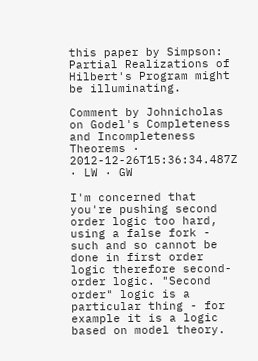this paper by Simpson: Partial Realizations of Hilbert's Program might be illuminating.

Comment by Johnicholas on Godel's Completeness and Incompleteness Theorems · 2012-12-26T15:36:34.487Z · LW · GW

I'm concerned that you're pushing second order logic too hard, using a false fork - such and so cannot be done in first order logic therefore second-order logic. "Second order" logic is a particular thing - for example it is a logic based on model theory.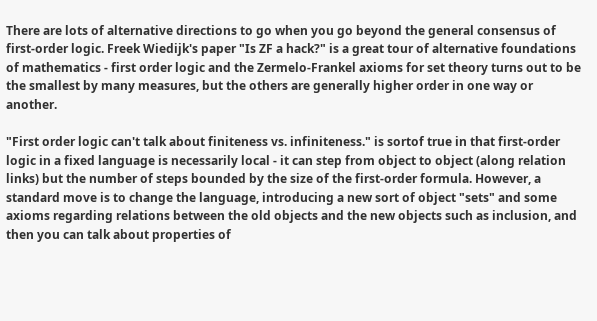There are lots of alternative directions to go when you go beyond the general consensus of first-order logic. Freek Wiedijk's paper "Is ZF a hack?" is a great tour of alternative foundations of mathematics - first order logic and the Zermelo-Frankel axioms for set theory turns out to be the smallest by many measures, but the others are generally higher order in one way or another.

"First order logic can't talk about finiteness vs. infiniteness." is sortof true in that first-order logic in a fixed language is necessarily local - it can step from object to object (along relation links) but the number of steps bounded by the size of the first-order formula. However, a standard move is to change the language, introducing a new sort of object "sets" and some axioms regarding relations between the old objects and the new objects such as inclusion, and then you can talk about properties of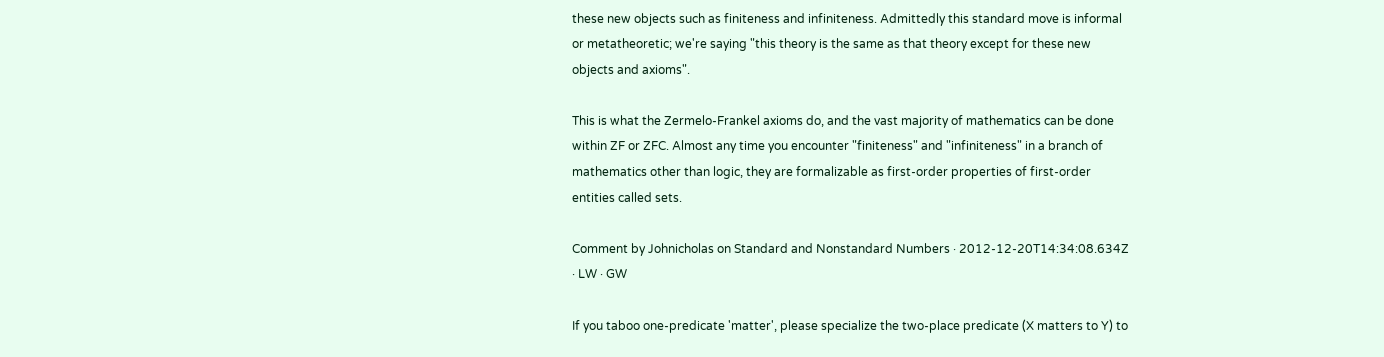these new objects such as finiteness and infiniteness. Admittedly this standard move is informal or metatheoretic; we're saying "this theory is the same as that theory except for these new objects and axioms".

This is what the Zermelo-Frankel axioms do, and the vast majority of mathematics can be done within ZF or ZFC. Almost any time you encounter "finiteness" and "infiniteness" in a branch of mathematics other than logic, they are formalizable as first-order properties of first-order entities called sets.

Comment by Johnicholas on Standard and Nonstandard Numbers · 2012-12-20T14:34:08.634Z · LW · GW

If you taboo one-predicate 'matter', please specialize the two-place predicate (X matters to Y) to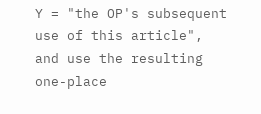Y = "the OP's subsequent use of this article", and use the resulting one-place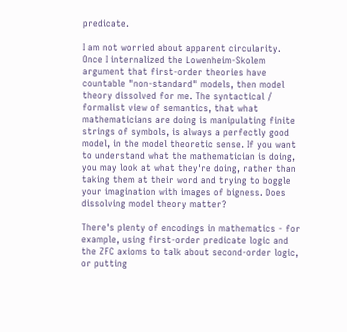predicate.

I am not worried about apparent circularity. Once I internalized the Lowenheim-Skolem argument that first-order theories have countable "non-standard" models, then model theory dissolved for me. The syntactical / formalist view of semantics, that what mathematicians are doing is manipulating finite strings of symbols, is always a perfectly good model, in the model theoretic sense. If you want to understand what the mathematician is doing, you may look at what they're doing, rather than taking them at their word and trying to boggle your imagination with images of bigness. Does dissolving model theory matter?

There's plenty of encodings in mathematics - for example, using first-order predicate logic and the ZFC axioms to talk about second-order logic, or putting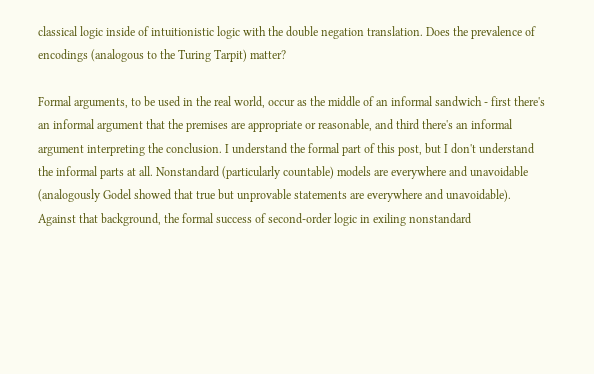classical logic inside of intuitionistic logic with the double negation translation. Does the prevalence of encodings (analogous to the Turing Tarpit) matter?

Formal arguments, to be used in the real world, occur as the middle of an informal sandwich - first there's an informal argument that the premises are appropriate or reasonable, and third there's an informal argument interpreting the conclusion. I understand the formal part of this post, but I don't understand the informal parts at all. Nonstandard (particularly countable) models are everywhere and unavoidable (analogously Godel showed that true but unprovable statements are everywhere and unavoidable). Against that background, the formal success of second-order logic in exiling nonstandard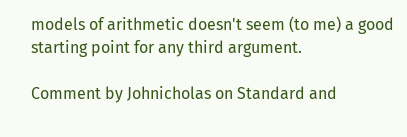models of arithmetic doesn't seem (to me) a good starting point for any third argument.

Comment by Johnicholas on Standard and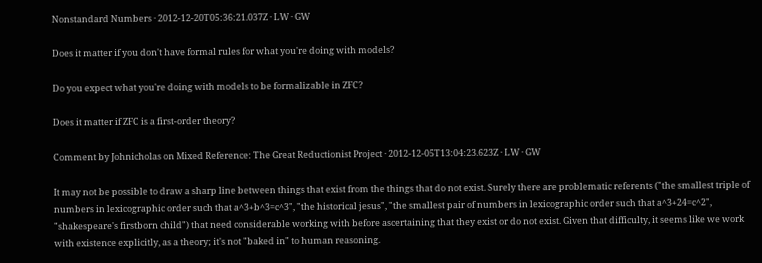Nonstandard Numbers · 2012-12-20T05:36:21.037Z · LW · GW

Does it matter if you don't have formal rules for what you're doing with models?

Do you expect what you're doing with models to be formalizable in ZFC?

Does it matter if ZFC is a first-order theory?

Comment by Johnicholas on Mixed Reference: The Great Reductionist Project · 2012-12-05T13:04:23.623Z · LW · GW

It may not be possible to draw a sharp line between things that exist from the things that do not exist. Surely there are problematic referents ("the smallest triple of numbers in lexicographic order such that a^3+b^3=c^3", "the historical jesus", "the smallest pair of numbers in lexicographic order such that a^3+24=c^2", "shakespeare's firstborn child") that need considerable working with before ascertaining that they exist or do not exist. Given that difficulty, it seems like we work with existence explicitly, as a theory; it's not "baked in" to human reasoning.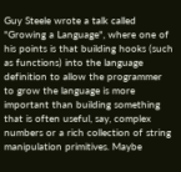Guy Steele wrote a talk called "Growing a Language", where one of his points is that building hooks (such as functions) into the language definition to allow the programmer to grow the language is more important than building something that is often useful, say, complex numbers or a rich collection of string manipulation primitives. Maybe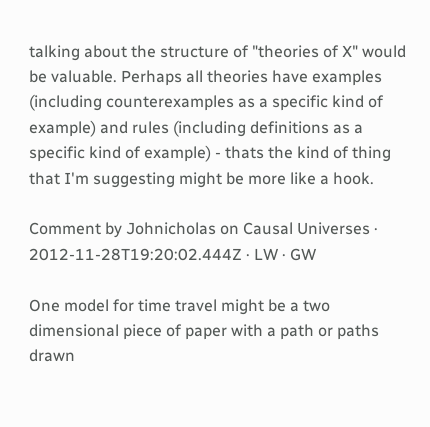talking about the structure of "theories of X" would be valuable. Perhaps all theories have examples (including counterexamples as a specific kind of example) and rules (including definitions as a specific kind of example) - thats the kind of thing that I'm suggesting might be more like a hook.

Comment by Johnicholas on Causal Universes · 2012-11-28T19:20:02.444Z · LW · GW

One model for time travel might be a two dimensional piece of paper with a path or paths drawn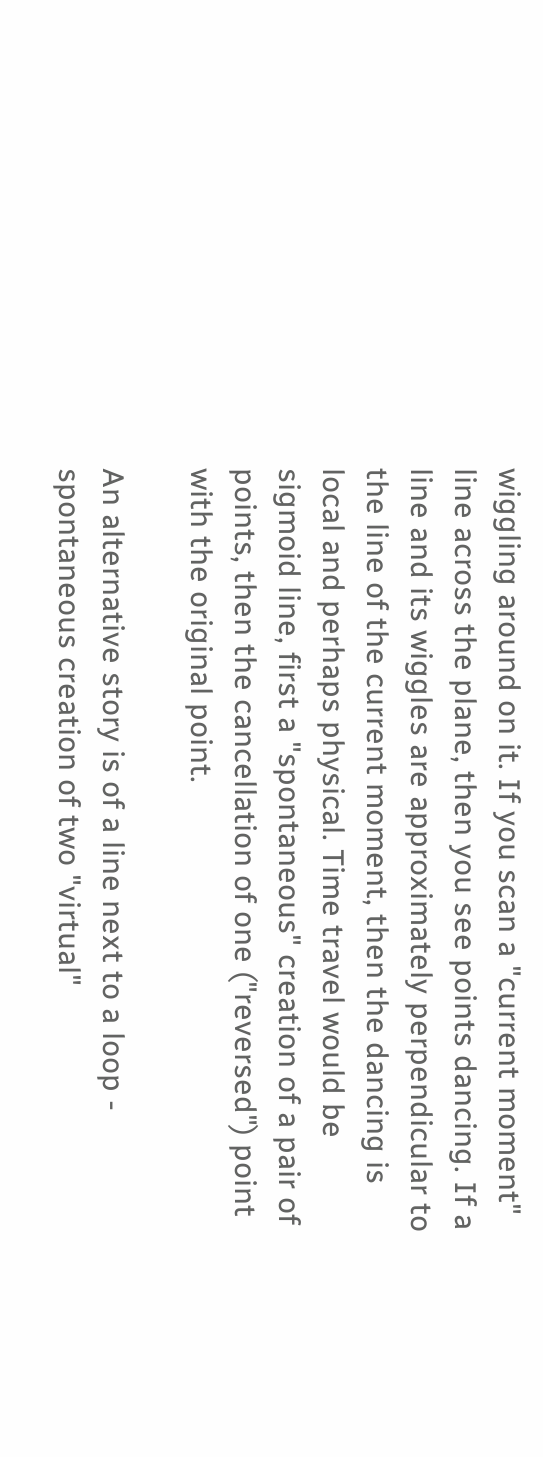wiggling around on it. If you scan a "current moment" line across the plane, then you see points dancing. If a line and its wiggles are approximately perpendicular to the line of the current moment, then the dancing is local and perhaps physical. Time travel would be sigmoid line, first a "spontaneous" creation of a pair of points, then the cancellation of one ("reversed") point with the original point.

An alternative story is of a line next to a loop - spontaneous creation of two "virtual"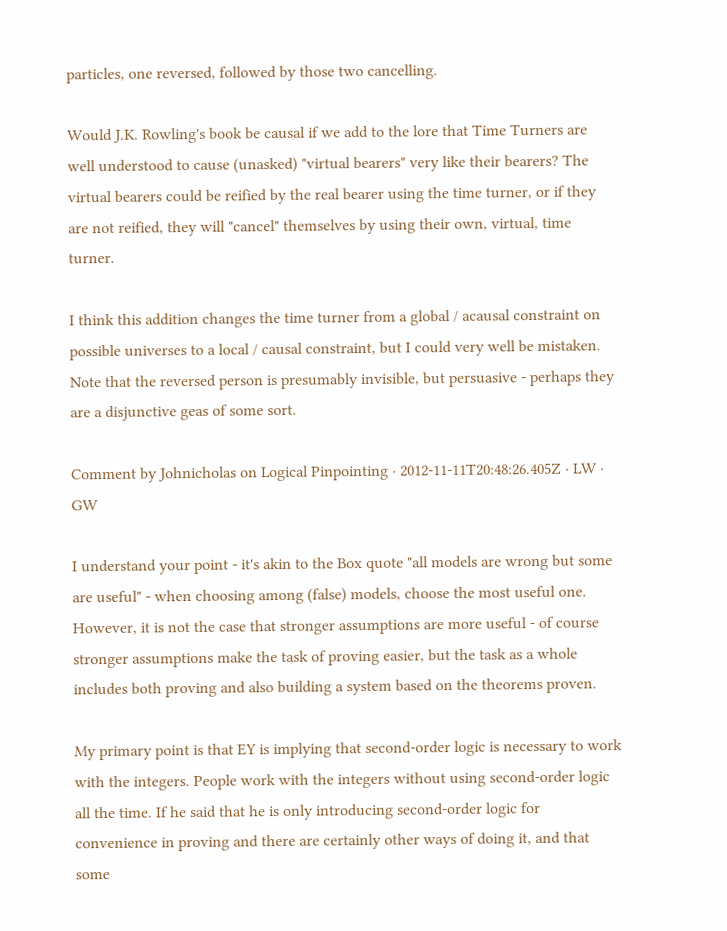particles, one reversed, followed by those two cancelling.

Would J.K. Rowling's book be causal if we add to the lore that Time Turners are well understood to cause (unasked) "virtual bearers" very like their bearers? The virtual bearers could be reified by the real bearer using the time turner, or if they are not reified, they will "cancel" themselves by using their own, virtual, time turner.

I think this addition changes the time turner from a global / acausal constraint on possible universes to a local / causal constraint, but I could very well be mistaken. Note that the reversed person is presumably invisible, but persuasive - perhaps they are a disjunctive geas of some sort.

Comment by Johnicholas on Logical Pinpointing · 2012-11-11T20:48:26.405Z · LW · GW

I understand your point - it's akin to the Box quote "all models are wrong but some are useful" - when choosing among (false) models, choose the most useful one. However, it is not the case that stronger assumptions are more useful - of course stronger assumptions make the task of proving easier, but the task as a whole includes both proving and also building a system based on the theorems proven.

My primary point is that EY is implying that second-order logic is necessary to work with the integers. People work with the integers without using second-order logic all the time. If he said that he is only introducing second-order logic for convenience in proving and there are certainly other ways of doing it, and that some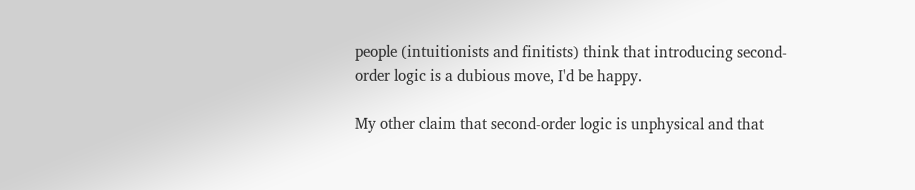people (intuitionists and finitists) think that introducing second-order logic is a dubious move, I'd be happy.

My other claim that second-order logic is unphysical and that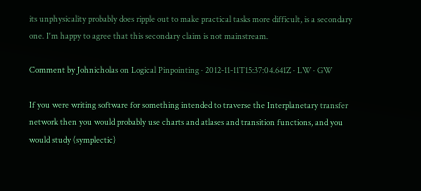its unphysicality probably does ripple out to make practical tasks more difficult, is a secondary one. I'm happy to agree that this secondary claim is not mainstream.

Comment by Johnicholas on Logical Pinpointing · 2012-11-11T15:37:04.641Z · LW · GW

If you were writing software for something intended to traverse the Interplanetary transfer network then you would probably use charts and atlases and transition functions, and you would study (symplectic)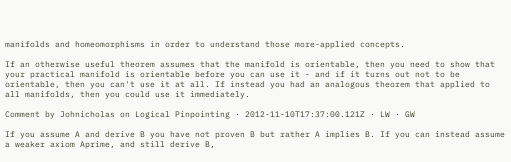manifolds and homeomorphisms in order to understand those more-applied concepts.

If an otherwise useful theorem assumes that the manifold is orientable, then you need to show that your practical manifold is orientable before you can use it - and if it turns out not to be orientable, then you can't use it at all. If instead you had an analogous theorem that applied to all manifolds, then you could use it immediately.

Comment by Johnicholas on Logical Pinpointing · 2012-11-10T17:37:00.121Z · LW · GW

If you assume A and derive B you have not proven B but rather A implies B. If you can instead assume a weaker axiom Aprime, and still derive B,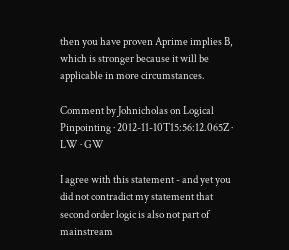then you have proven Aprime implies B, which is stronger because it will be applicable in more circumstances.

Comment by Johnicholas on Logical Pinpointing · 2012-11-10T15:56:12.065Z · LW · GW

I agree with this statement - and yet you did not contradict my statement that second order logic is also not part of mainstream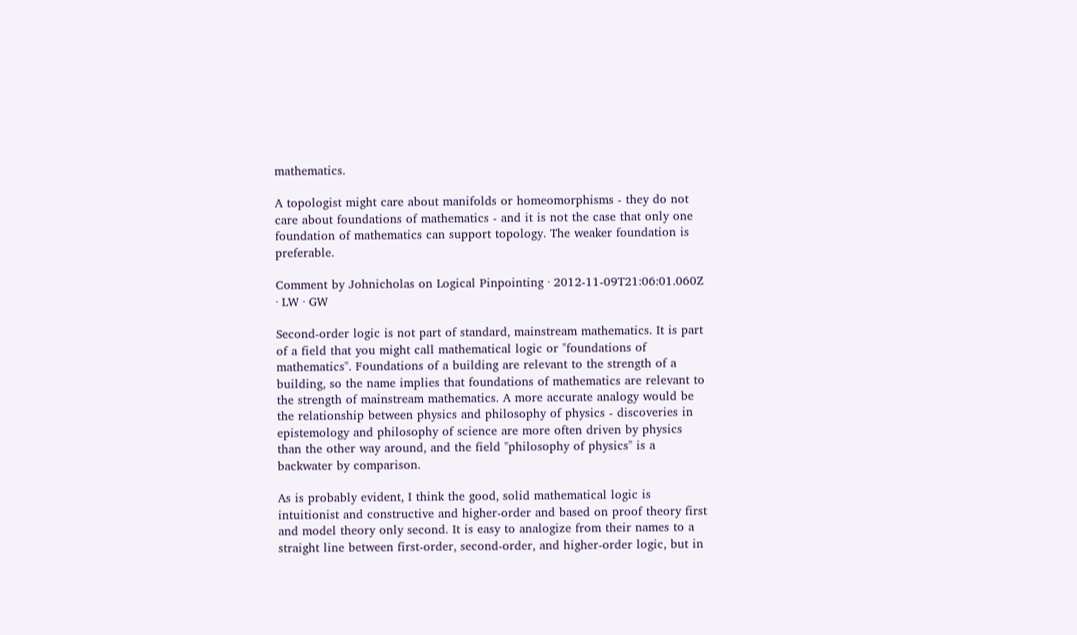mathematics.

A topologist might care about manifolds or homeomorphisms - they do not care about foundations of mathematics - and it is not the case that only one foundation of mathematics can support topology. The weaker foundation is preferable.

Comment by Johnicholas on Logical Pinpointing · 2012-11-09T21:06:01.060Z · LW · GW

Second-order logic is not part of standard, mainstream mathematics. It is part of a field that you might call mathematical logic or "foundations of mathematics". Foundations of a building are relevant to the strength of a building, so the name implies that foundations of mathematics are relevant to the strength of mainstream mathematics. A more accurate analogy would be the relationship between physics and philosophy of physics - discoveries in epistemology and philosophy of science are more often driven by physics than the other way around, and the field "philosophy of physics" is a backwater by comparison.

As is probably evident, I think the good, solid mathematical logic is intuitionist and constructive and higher-order and based on proof theory first and model theory only second. It is easy to analogize from their names to a straight line between first-order, second-order, and higher-order logic, but in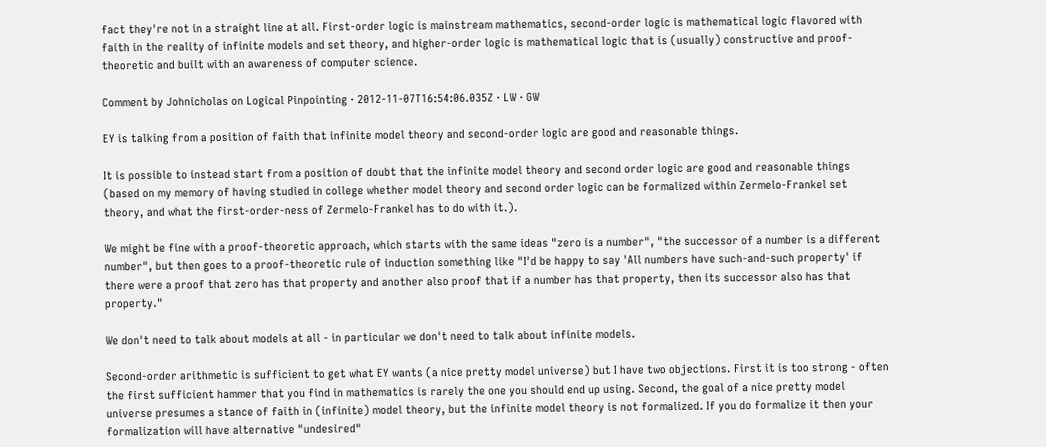fact they're not in a straight line at all. First-order logic is mainstream mathematics, second-order logic is mathematical logic flavored with faith in the reality of infinite models and set theory, and higher-order logic is mathematical logic that is (usually) constructive and proof-theoretic and built with an awareness of computer science.

Comment by Johnicholas on Logical Pinpointing · 2012-11-07T16:54:06.035Z · LW · GW

EY is talking from a position of faith that infinite model theory and second-order logic are good and reasonable things.

It is possible to instead start from a position of doubt that the infinite model theory and second order logic are good and reasonable things (based on my memory of having studied in college whether model theory and second order logic can be formalized within Zermelo-Frankel set theory, and what the first-order-ness of Zermelo-Frankel has to do with it.).

We might be fine with a proof-theoretic approach, which starts with the same ideas "zero is a number", "the successor of a number is a different number", but then goes to a proof-theoretic rule of induction something like "I'd be happy to say 'All numbers have such-and-such property' if there were a proof that zero has that property and another also proof that if a number has that property, then its successor also has that property."

We don't need to talk about models at all - in particular we don't need to talk about infinite models.

Second-order arithmetic is sufficient to get what EY wants (a nice pretty model universe) but I have two objections. First it is too strong - often the first sufficient hammer that you find in mathematics is rarely the one you should end up using. Second, the goal of a nice pretty model universe presumes a stance of faith in (infinite) model theory, but the infinite model theory is not formalized. If you do formalize it then your formalization will have alternative "undesired"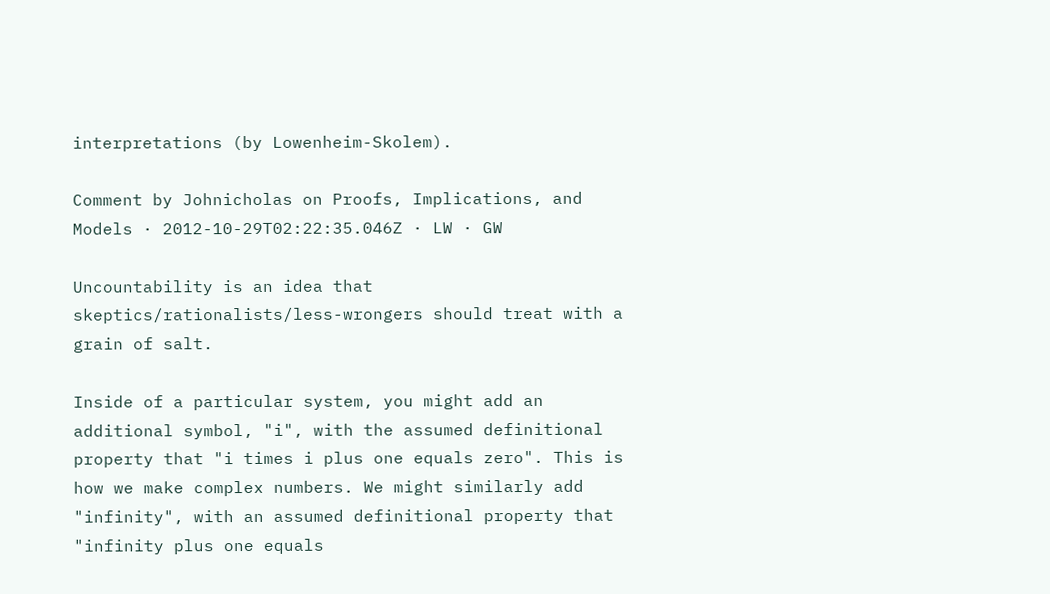interpretations (by Lowenheim-Skolem).

Comment by Johnicholas on Proofs, Implications, and Models · 2012-10-29T02:22:35.046Z · LW · GW

Uncountability is an idea that skeptics/rationalists/less-wrongers should treat with a grain of salt.

Inside of a particular system, you might add an additional symbol, "i", with the assumed definitional property that "i times i plus one equals zero". This is how we make complex numbers. We might similarly add "infinity", with an assumed definitional property that "infinity plus one equals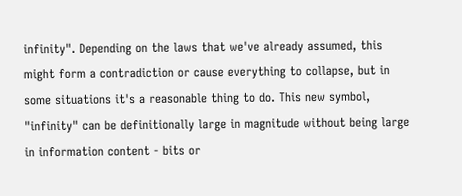infinity". Depending on the laws that we've already assumed, this might form a contradiction or cause everything to collapse, but in some situations it's a reasonable thing to do. This new symbol, "infinity" can be definitionally large in magnitude without being large in information content - bits or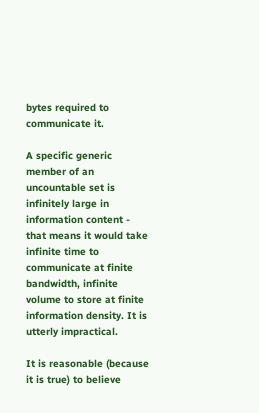bytes required to communicate it.

A specific generic member of an uncountable set is infinitely large in information content - that means it would take infinite time to communicate at finite bandwidth, infinite volume to store at finite information density. It is utterly impractical.

It is reasonable (because it is true) to believe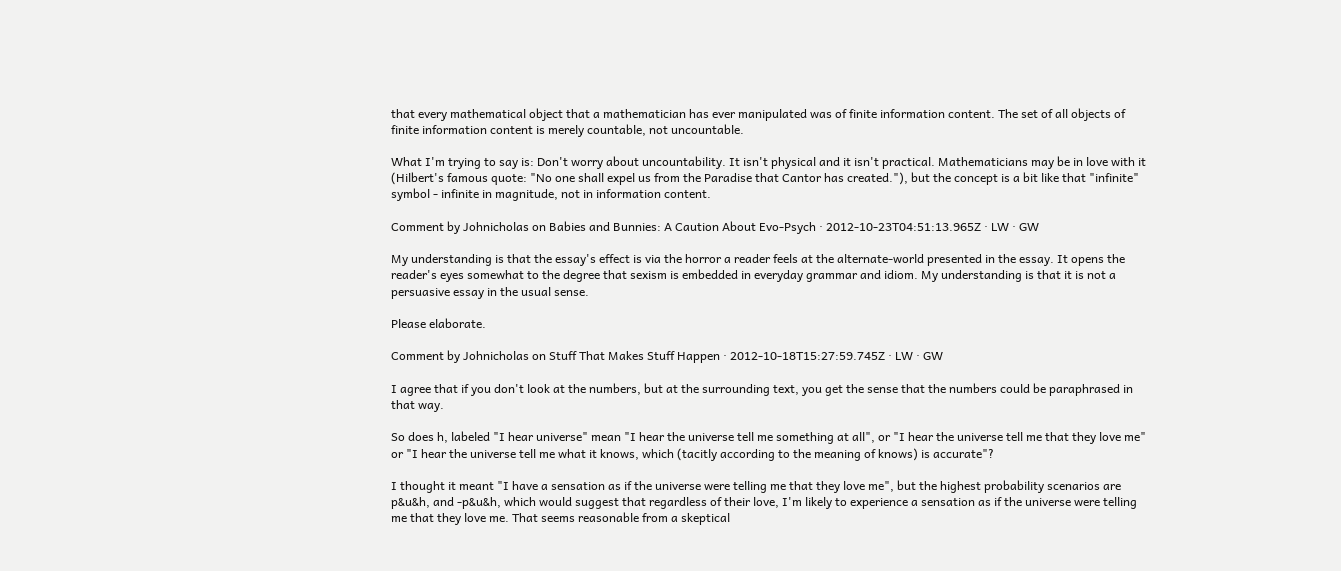that every mathematical object that a mathematician has ever manipulated was of finite information content. The set of all objects of finite information content is merely countable, not uncountable.

What I'm trying to say is: Don't worry about uncountability. It isn't physical and it isn't practical. Mathematicians may be in love with it (Hilbert's famous quote: "No one shall expel us from the Paradise that Cantor has created."), but the concept is a bit like that "infinite" symbol - infinite in magnitude, not in information content.

Comment by Johnicholas on Babies and Bunnies: A Caution About Evo-Psych · 2012-10-23T04:51:13.965Z · LW · GW

My understanding is that the essay's effect is via the horror a reader feels at the alternate-world presented in the essay. It opens the reader's eyes somewhat to the degree that sexism is embedded in everyday grammar and idiom. My understanding is that it is not a persuasive essay in the usual sense.

Please elaborate.

Comment by Johnicholas on Stuff That Makes Stuff Happen · 2012-10-18T15:27:59.745Z · LW · GW

I agree that if you don't look at the numbers, but at the surrounding text, you get the sense that the numbers could be paraphrased in that way.

So does h, labeled "I hear universe" mean "I hear the universe tell me something at all", or "I hear the universe tell me that they love me" or "I hear the universe tell me what it knows, which (tacitly according to the meaning of knows) is accurate"?

I thought it meant "I have a sensation as if the universe were telling me that they love me", but the highest probability scenarios are p&u&h, and -p&u&h, which would suggest that regardless of their love, I'm likely to experience a sensation as if the universe were telling me that they love me. That seems reasonable from a skeptical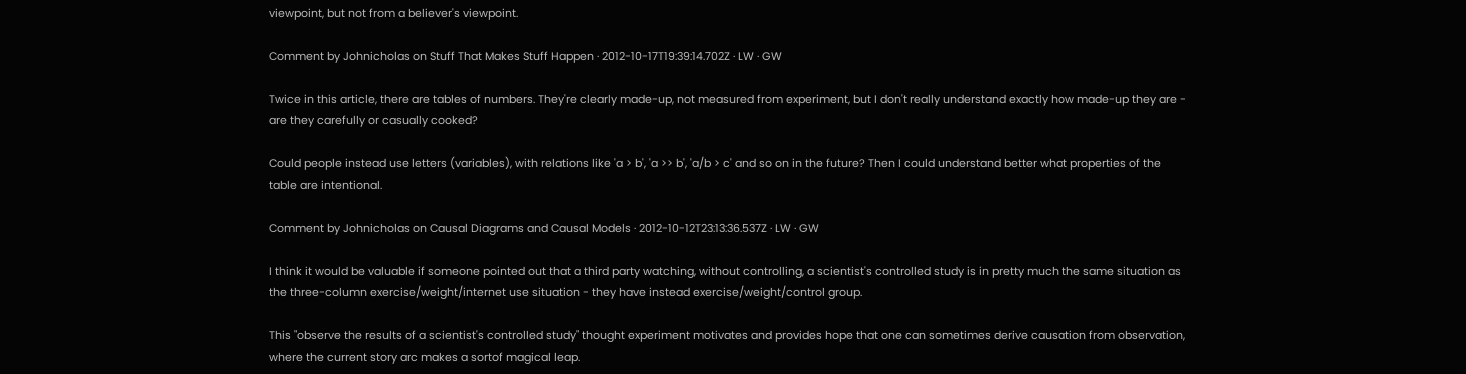viewpoint, but not from a believer's viewpoint.

Comment by Johnicholas on Stuff That Makes Stuff Happen · 2012-10-17T19:39:14.702Z · LW · GW

Twice in this article, there are tables of numbers. They're clearly made-up, not measured from experiment, but I don't really understand exactly how made-up they are - are they carefully or casually cooked?

Could people instead use letters (variables), with relations like 'a > b', 'a >> b', 'a/b > c' and so on in the future? Then I could understand better what properties of the table are intentional.

Comment by Johnicholas on Causal Diagrams and Causal Models · 2012-10-12T23:13:36.537Z · LW · GW

I think it would be valuable if someone pointed out that a third party watching, without controlling, a scientist's controlled study is in pretty much the same situation as the three-column exercise/weight/internet use situation - they have instead exercise/weight/control group.

This "observe the results of a scientist's controlled study" thought experiment motivates and provides hope that one can sometimes derive causation from observation, where the current story arc makes a sortof magical leap.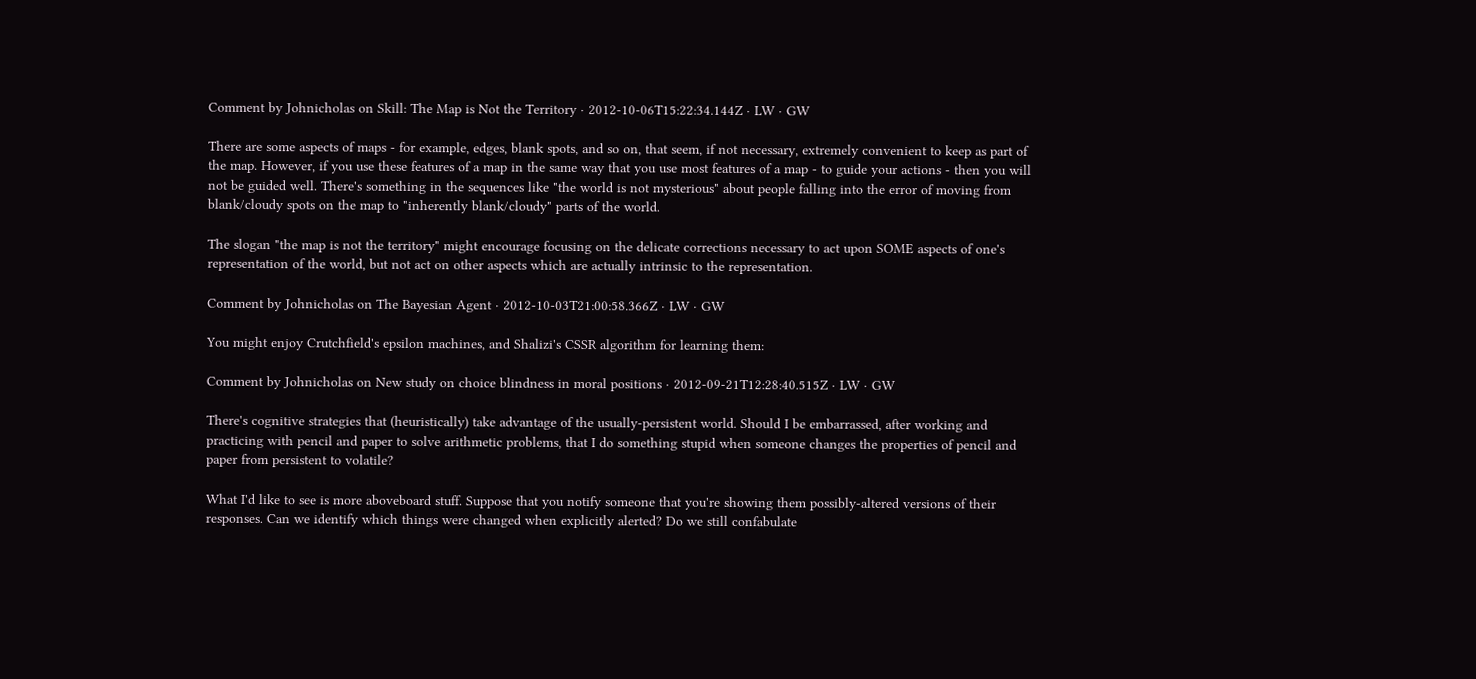Comment by Johnicholas on Skill: The Map is Not the Territory · 2012-10-06T15:22:34.144Z · LW · GW

There are some aspects of maps - for example, edges, blank spots, and so on, that seem, if not necessary, extremely convenient to keep as part of the map. However, if you use these features of a map in the same way that you use most features of a map - to guide your actions - then you will not be guided well. There's something in the sequences like "the world is not mysterious" about people falling into the error of moving from blank/cloudy spots on the map to "inherently blank/cloudy" parts of the world.

The slogan "the map is not the territory" might encourage focusing on the delicate corrections necessary to act upon SOME aspects of one's representation of the world, but not act on other aspects which are actually intrinsic to the representation.

Comment by Johnicholas on The Bayesian Agent · 2012-10-03T21:00:58.366Z · LW · GW

You might enjoy Crutchfield's epsilon machines, and Shalizi's CSSR algorithm for learning them:

Comment by Johnicholas on New study on choice blindness in moral positions · 2012-09-21T12:28:40.515Z · LW · GW

There's cognitive strategies that (heuristically) take advantage of the usually-persistent world. Should I be embarrassed, after working and practicing with pencil and paper to solve arithmetic problems, that I do something stupid when someone changes the properties of pencil and paper from persistent to volatile?

What I'd like to see is more aboveboard stuff. Suppose that you notify someone that you're showing them possibly-altered versions of their responses. Can we identify which things were changed when explicitly alerted? Do we still confabulate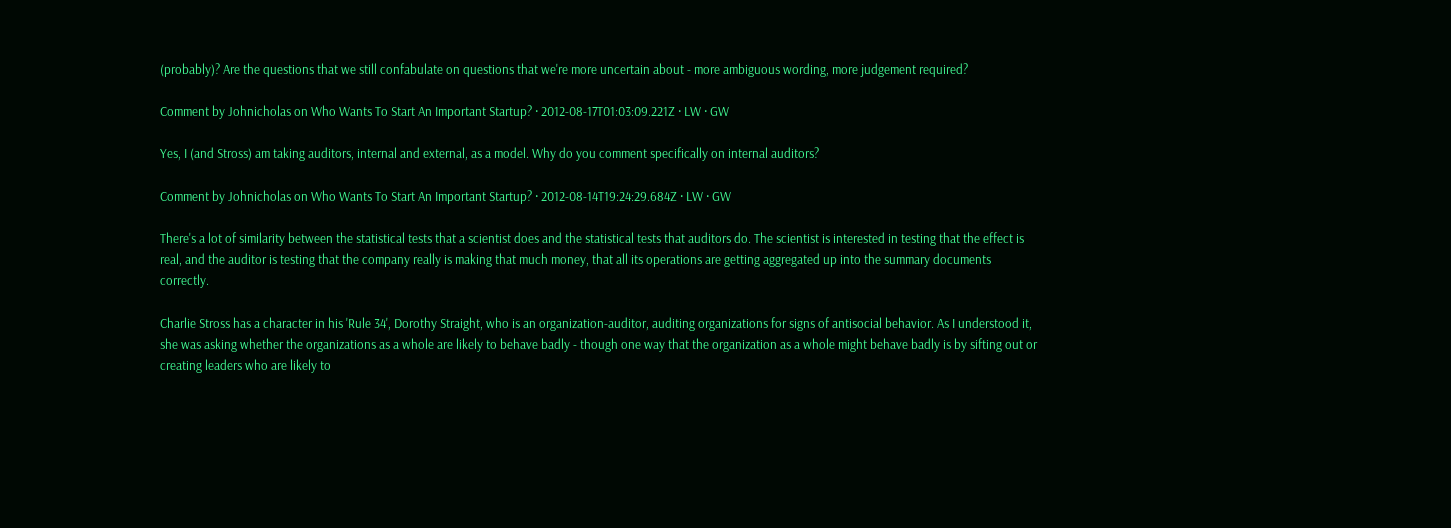(probably)? Are the questions that we still confabulate on questions that we're more uncertain about - more ambiguous wording, more judgement required?

Comment by Johnicholas on Who Wants To Start An Important Startup? · 2012-08-17T01:03:09.221Z · LW · GW

Yes, I (and Stross) am taking auditors, internal and external, as a model. Why do you comment specifically on internal auditors?

Comment by Johnicholas on Who Wants To Start An Important Startup? · 2012-08-14T19:24:29.684Z · LW · GW

There's a lot of similarity between the statistical tests that a scientist does and the statistical tests that auditors do. The scientist is interested in testing that the effect is real, and the auditor is testing that the company really is making that much money, that all its operations are getting aggregated up into the summary documents correctly.

Charlie Stross has a character in his 'Rule 34', Dorothy Straight, who is an organization-auditor, auditing organizations for signs of antisocial behavior. As I understood it, she was asking whether the organizations as a whole are likely to behave badly - though one way that the organization as a whole might behave badly is by sifting out or creating leaders who are likely to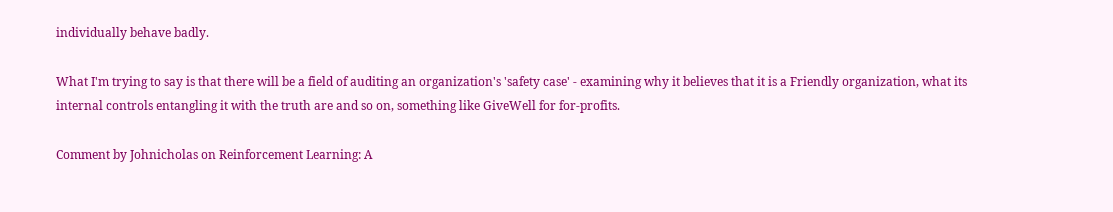individually behave badly.

What I'm trying to say is that there will be a field of auditing an organization's 'safety case' - examining why it believes that it is a Friendly organization, what its internal controls entangling it with the truth are and so on, something like GiveWell for for-profits.

Comment by Johnicholas on Reinforcement Learning: A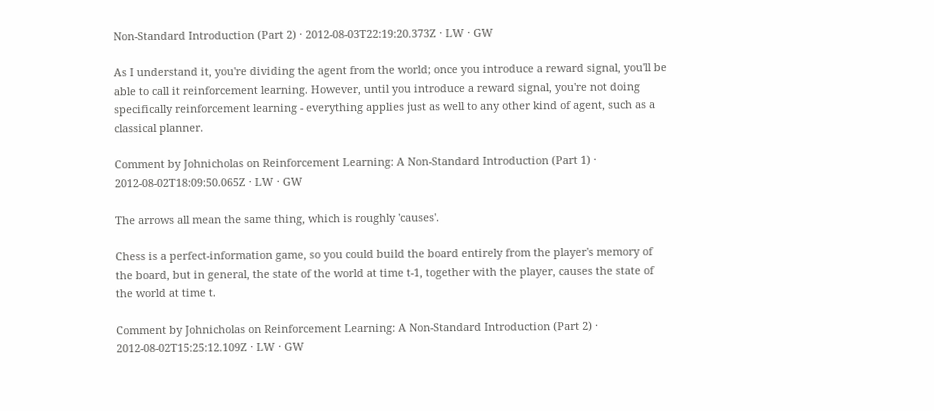Non-Standard Introduction (Part 2) · 2012-08-03T22:19:20.373Z · LW · GW

As I understand it, you're dividing the agent from the world; once you introduce a reward signal, you'll be able to call it reinforcement learning. However, until you introduce a reward signal, you're not doing specifically reinforcement learning - everything applies just as well to any other kind of agent, such as a classical planner.

Comment by Johnicholas on Reinforcement Learning: A Non-Standard Introduction (Part 1) · 2012-08-02T18:09:50.065Z · LW · GW

The arrows all mean the same thing, which is roughly 'causes'.

Chess is a perfect-information game, so you could build the board entirely from the player's memory of the board, but in general, the state of the world at time t-1, together with the player, causes the state of the world at time t.

Comment by Johnicholas on Reinforcement Learning: A Non-Standard Introduction (Part 2) · 2012-08-02T15:25:12.109Z · LW · GW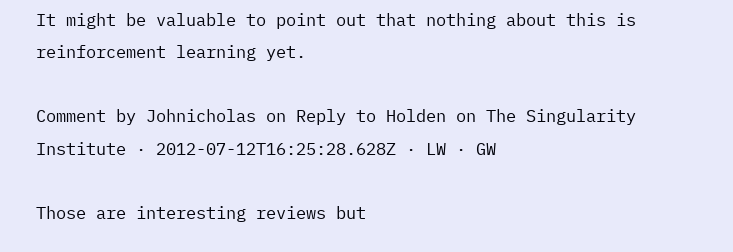It might be valuable to point out that nothing about this is reinforcement learning yet.

Comment by Johnicholas on Reply to Holden on The Singularity Institute · 2012-07-12T16:25:28.628Z · LW · GW

Those are interesting reviews but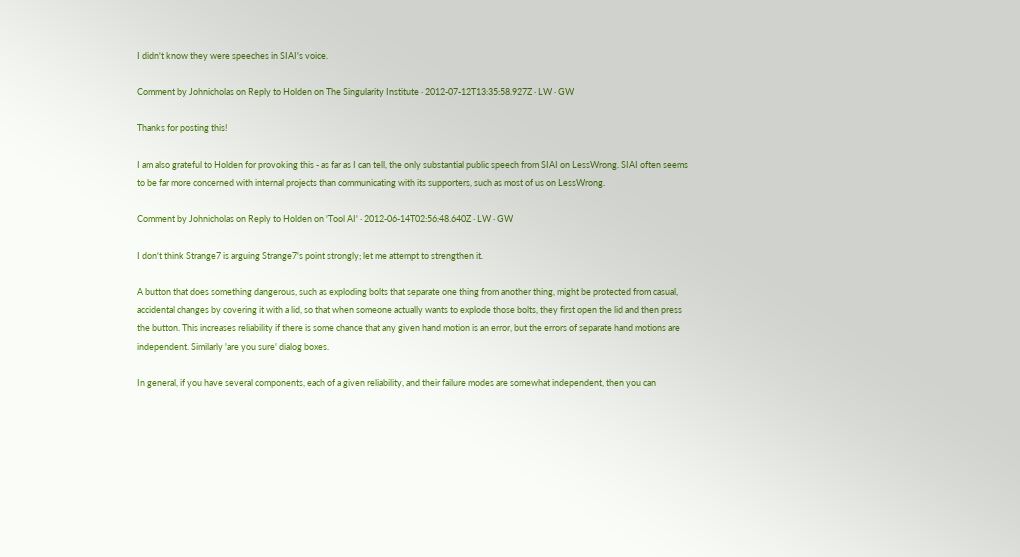I didn't know they were speeches in SIAI's voice.

Comment by Johnicholas on Reply to Holden on The Singularity Institute · 2012-07-12T13:35:58.927Z · LW · GW

Thanks for posting this!

I am also grateful to Holden for provoking this - as far as I can tell, the only substantial public speech from SIAI on LessWrong. SIAI often seems to be far more concerned with internal projects than communicating with its supporters, such as most of us on LessWrong.

Comment by Johnicholas on Reply to Holden on 'Tool AI' · 2012-06-14T02:56:48.640Z · LW · GW

I don't think Strange7 is arguing Strange7's point strongly; let me attempt to strengthen it.

A button that does something dangerous, such as exploding bolts that separate one thing from another thing, might be protected from casual, accidental changes by covering it with a lid, so that when someone actually wants to explode those bolts, they first open the lid and then press the button. This increases reliability if there is some chance that any given hand motion is an error, but the errors of separate hand motions are independent. Similarly 'are you sure' dialog boxes.

In general, if you have several components, each of a given reliability, and their failure modes are somewhat independent, then you can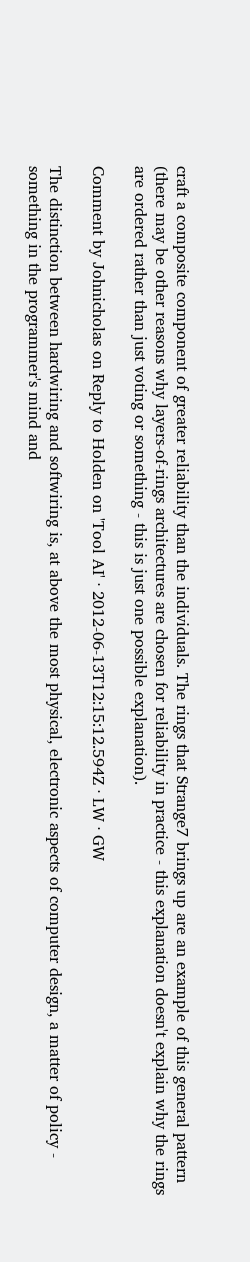craft a composite component of greater reliability than the individuals. The rings that Strange7 brings up are an example of this general pattern (there may be other reasons why layers-of-rings architectures are chosen for reliability in practice - this explanation doesn't explain why the rings are ordered rather than just voting or something - this is just one possible explanation).

Comment by Johnicholas on Reply to Holden on 'Tool AI' · 2012-06-13T12:15:12.594Z · LW · GW

The distinction between hardwiring and softwiring is, at above the most physical, electronic aspects of computer design, a matter of policy - something in the programmer's mind and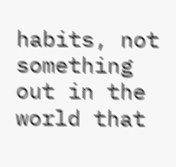habits, not something out in the world that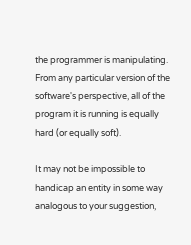the programmer is manipulating. From any particular version of the software's perspective, all of the program it is running is equally hard (or equally soft).

It may not be impossible to handicap an entity in some way analogous to your suggestion,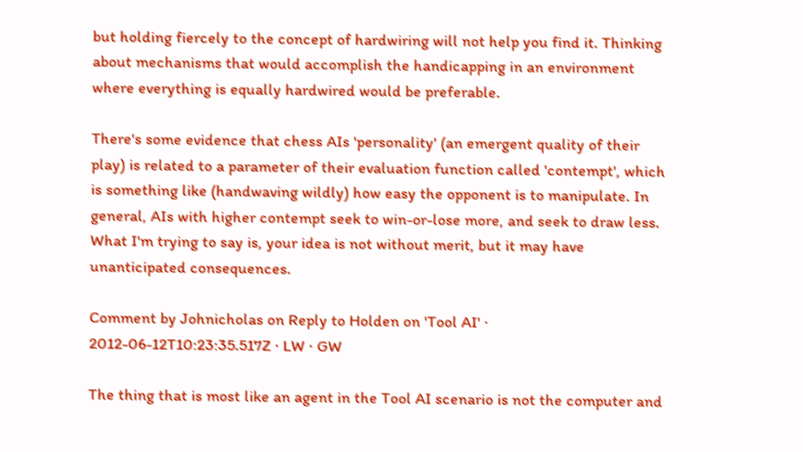but holding fiercely to the concept of hardwiring will not help you find it. Thinking about mechanisms that would accomplish the handicapping in an environment where everything is equally hardwired would be preferable.

There's some evidence that chess AIs 'personality' (an emergent quality of their play) is related to a parameter of their evaluation function called 'contempt', which is something like (handwaving wildly) how easy the opponent is to manipulate. In general, AIs with higher contempt seek to win-or-lose more, and seek to draw less. What I'm trying to say is, your idea is not without merit, but it may have unanticipated consequences.

Comment by Johnicholas on Reply to Holden on 'Tool AI' · 2012-06-12T10:23:35.517Z · LW · GW

The thing that is most like an agent in the Tool AI scenario is not the computer and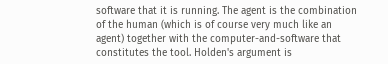software that it is running. The agent is the combination of the human (which is of course very much like an agent) together with the computer-and-software that constitutes the tool. Holden's argument is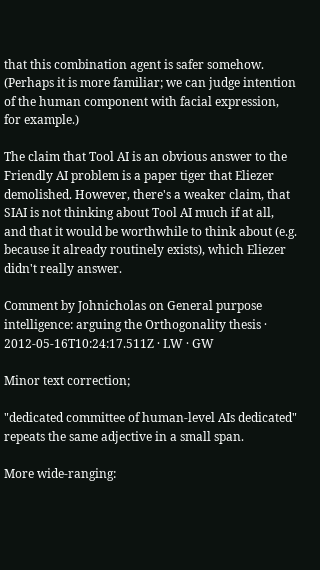that this combination agent is safer somehow. (Perhaps it is more familiar; we can judge intention of the human component with facial expression, for example.)

The claim that Tool AI is an obvious answer to the Friendly AI problem is a paper tiger that Eliezer demolished. However, there's a weaker claim, that SIAI is not thinking about Tool AI much if at all, and that it would be worthwhile to think about (e.g. because it already routinely exists), which Eliezer didn't really answer.

Comment by Johnicholas on General purpose intelligence: arguing the Orthogonality thesis · 2012-05-16T10:24:17.511Z · LW · GW

Minor text correction;

"dedicated committee of human-level AIs dedicated" repeats the same adjective in a small span.

More wide-ranging: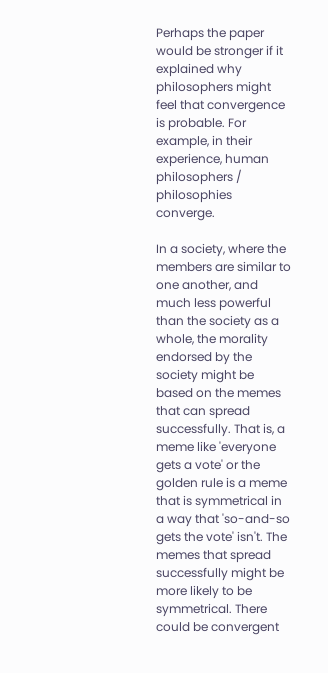Perhaps the paper would be stronger if it explained why philosophers might feel that convergence is probable. For example, in their experience, human philosophers / philosophies converge.

In a society, where the members are similar to one another, and much less powerful than the society as a whole, the morality endorsed by the society might be based on the memes that can spread successfully. That is, a meme like 'everyone gets a vote' or the golden rule is a meme that is symmetrical in a way that 'so-and-so gets the vote' isn't. The memes that spread successfully might be more likely to be symmetrical. There could be convergent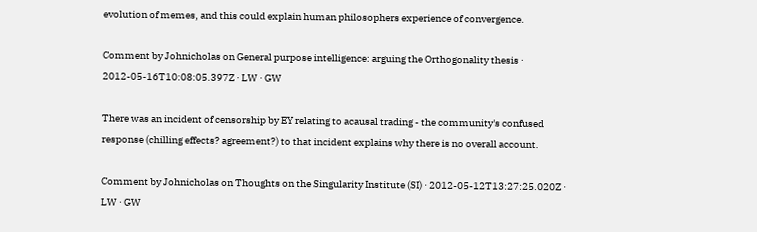evolution of memes, and this could explain human philosophers experience of convergence.

Comment by Johnicholas on General purpose intelligence: arguing the Orthogonality thesis · 2012-05-16T10:08:05.397Z · LW · GW

There was an incident of censorship by EY relating to acausal trading - the community's confused response (chilling effects? agreement?) to that incident explains why there is no overall account.

Comment by Johnicholas on Thoughts on the Singularity Institute (SI) · 2012-05-12T13:27:25.020Z · LW · GW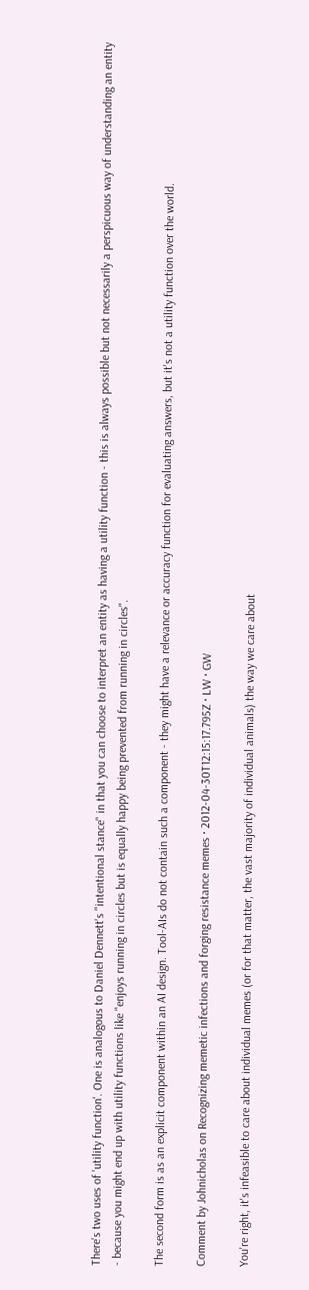There's two uses of 'utility function'. One is analogous to Daniel Dennett's "intentional stance" in that you can choose to interpret an entity as having a utility function - this is always possible but not necessarily a perspicuous way of understanding an entity - because you might end up with utility functions like "enjoys running in circles but is equally happy being prevented from running in circles".

The second form is as an explicit component within an AI design. Tool-AIs do not contain such a component - they might have a relevance or accuracy function for evaluating answers, but it's not a utility function over the world.

Comment by Johnicholas on Recognizing memetic infections and forging resistance memes · 2012-04-30T12:15:17.795Z · LW · GW

You're right, it's infeasible to care about individual memes (or for that matter, the vast majority of individual animals) the way we care about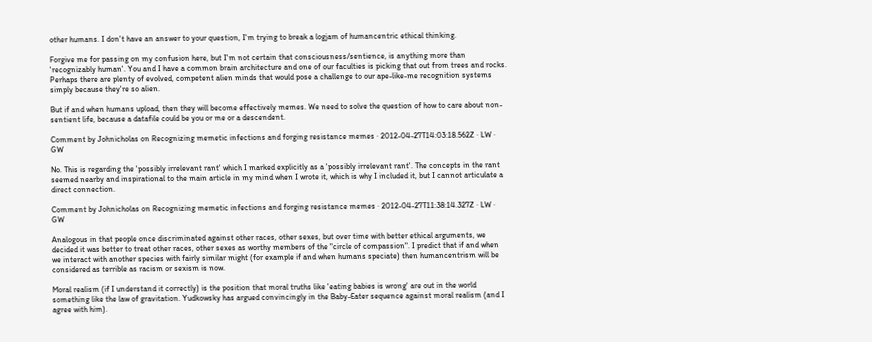other humans. I don't have an answer to your question, I'm trying to break a logjam of humancentric ethical thinking.

Forgive me for passing on my confusion here, but I'm not certain that consciousness/sentience, is anything more than 'recognizably human'. You and I have a common brain architecture and one of our faculties is picking that out from trees and rocks. Perhaps there are plenty of evolved, competent alien minds that would pose a challenge to our ape-like-me recognition systems simply because they're so alien.

But if and when humans upload, then they will become effectively memes. We need to solve the question of how to care about non-sentient life, because a datafile could be you or me or a descendent.

Comment by Johnicholas on Recognizing memetic infections and forging resistance memes · 2012-04-27T14:03:18.562Z · LW · GW

No. This is regarding the 'possibly irrelevant rant' which I marked explicitly as a 'possibly irrelevant rant'. The concepts in the rant seemed nearby and inspirational to the main article in my mind when I wrote it, which is why I included it, but I cannot articulate a direct connection.

Comment by Johnicholas on Recognizing memetic infections and forging resistance memes · 2012-04-27T11:38:14.327Z · LW · GW

Analogous in that people once discriminated against other races, other sexes, but over time with better ethical arguments, we decided it was better to treat other races, other sexes as worthy members of the "circle of compassion". I predict that if and when we interact with another species with fairly similar might (for example if and when humans speciate) then humancentrism will be considered as terrible as racism or sexism is now.

Moral realism (if I understand it correctly) is the position that moral truths like 'eating babies is wrong' are out in the world something like the law of gravitation. Yudkowsky has argued convincingly in the Baby-Eater sequence against moral realism (and I agree with him).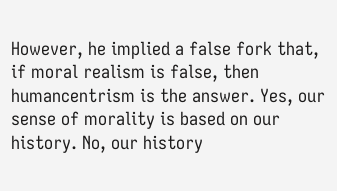However, he implied a false fork that, if moral realism is false, then humancentrism is the answer. Yes, our sense of morality is based on our history. No, our history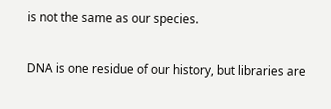is not the same as our species.

DNA is one residue of our history, but libraries are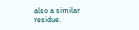also a similar residue.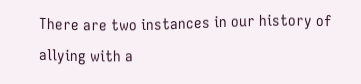There are two instances in our history of allying with a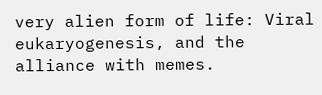very alien form of life: Viral eukaryogenesis, and the alliance with memes.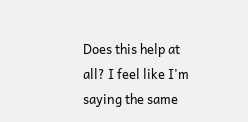Does this help at all? I feel like I'm saying the same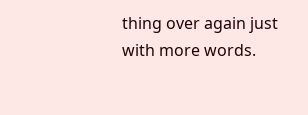thing over again just with more words.